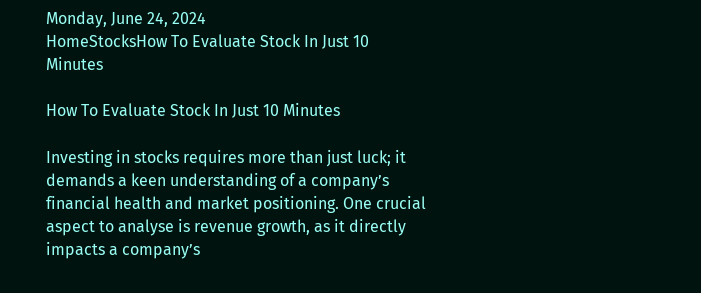Monday, June 24, 2024
HomeStocksHow To Evaluate Stock In Just 10 Minutes

How To Evaluate Stock In Just 10 Minutes

Investing in stocks requires more than just luck; it demands a keen understanding of a company’s financial health and market positioning. One crucial aspect to analyse is revenue growth, as it directly impacts a company’s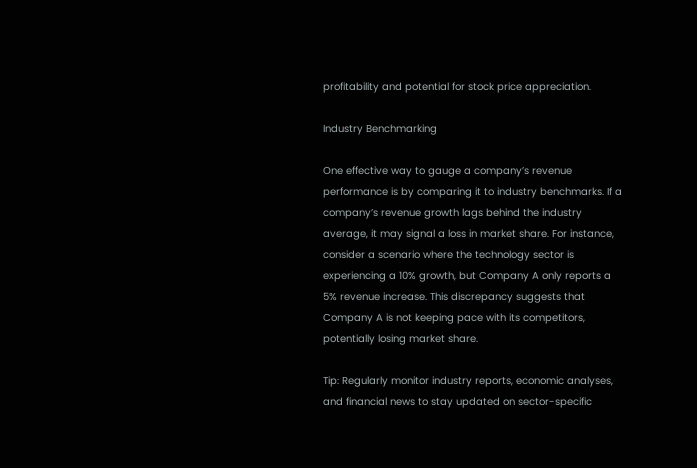profitability and potential for stock price appreciation.

Industry Benchmarking

One effective way to gauge a company’s revenue performance is by comparing it to industry benchmarks. If a company’s revenue growth lags behind the industry average, it may signal a loss in market share. For instance, consider a scenario where the technology sector is experiencing a 10% growth, but Company A only reports a 5% revenue increase. This discrepancy suggests that Company A is not keeping pace with its competitors, potentially losing market share.

Tip: Regularly monitor industry reports, economic analyses, and financial news to stay updated on sector-specific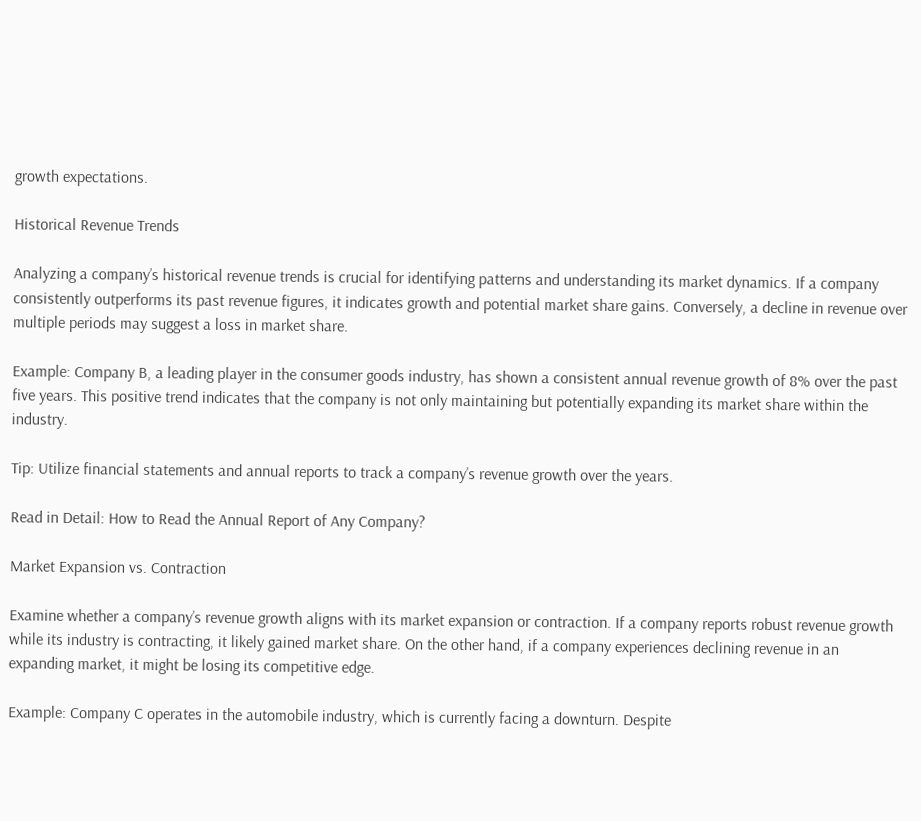growth expectations.

Historical Revenue Trends

Analyzing a company’s historical revenue trends is crucial for identifying patterns and understanding its market dynamics. If a company consistently outperforms its past revenue figures, it indicates growth and potential market share gains. Conversely, a decline in revenue over multiple periods may suggest a loss in market share.

Example: Company B, a leading player in the consumer goods industry, has shown a consistent annual revenue growth of 8% over the past five years. This positive trend indicates that the company is not only maintaining but potentially expanding its market share within the industry.

Tip: Utilize financial statements and annual reports to track a company’s revenue growth over the years.

Read in Detail: How to Read the Annual Report of Any Company?

Market Expansion vs. Contraction

Examine whether a company’s revenue growth aligns with its market expansion or contraction. If a company reports robust revenue growth while its industry is contracting, it likely gained market share. On the other hand, if a company experiences declining revenue in an expanding market, it might be losing its competitive edge.

Example: Company C operates in the automobile industry, which is currently facing a downturn. Despite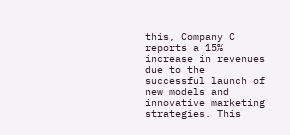this, Company C reports a 15% increase in revenues due to the successful launch of new models and innovative marketing strategies. This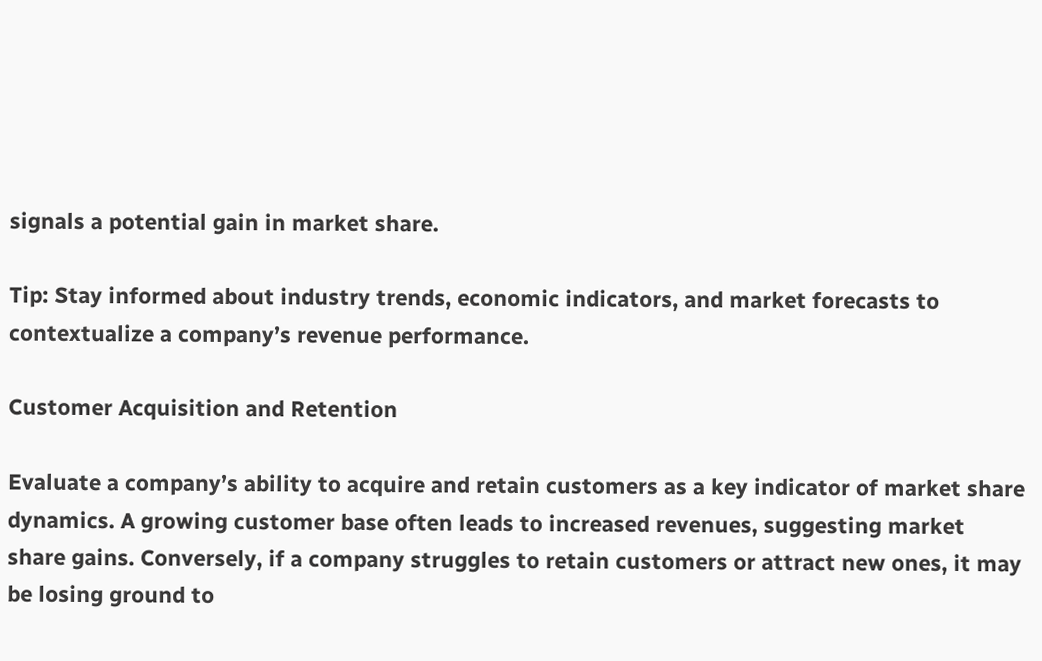signals a potential gain in market share.

Tip: Stay informed about industry trends, economic indicators, and market forecasts to contextualize a company’s revenue performance.

Customer Acquisition and Retention

Evaluate a company’s ability to acquire and retain customers as a key indicator of market share dynamics. A growing customer base often leads to increased revenues, suggesting market share gains. Conversely, if a company struggles to retain customers or attract new ones, it may be losing ground to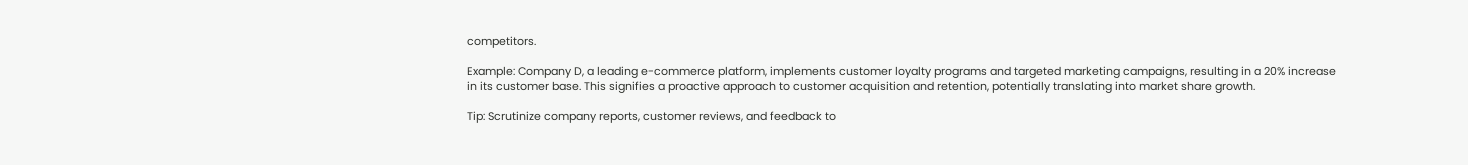competitors.

Example: Company D, a leading e-commerce platform, implements customer loyalty programs and targeted marketing campaigns, resulting in a 20% increase in its customer base. This signifies a proactive approach to customer acquisition and retention, potentially translating into market share growth.

Tip: Scrutinize company reports, customer reviews, and feedback to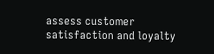assess customer satisfaction and loyalty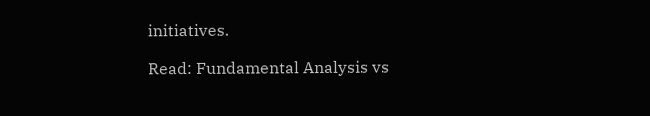initiatives.

Read: Fundamental Analysis vs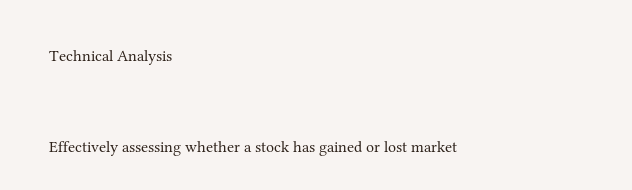Technical Analysis


Effectively assessing whether a stock has gained or lost market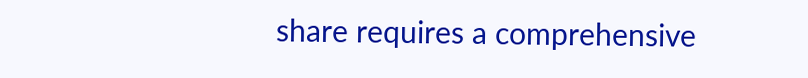share requires a comprehensive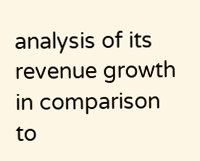analysis of its revenue growth in comparison to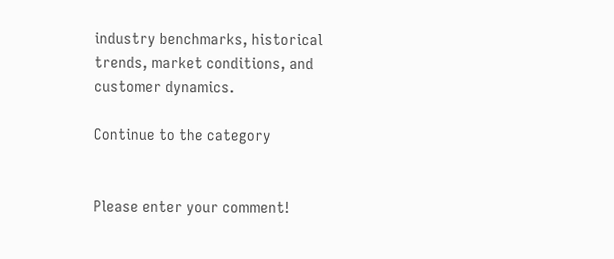industry benchmarks, historical trends, market conditions, and customer dynamics.

Continue to the category


Please enter your comment!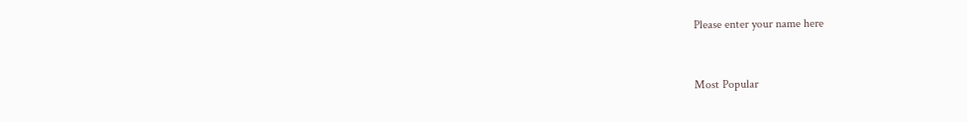Please enter your name here


Most Popular